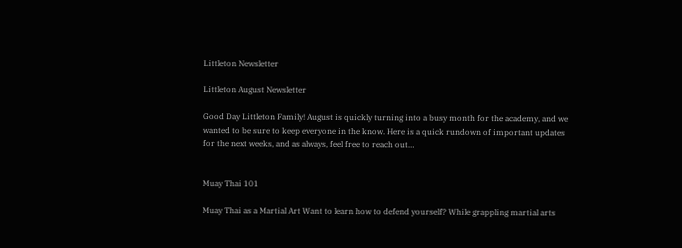Littleton Newsletter

Littleton August Newsletter

Good Day Littleton Family! August is quickly turning into a busy month for the academy, and we wanted to be sure to keep everyone in the know. Here is a quick rundown of important updates for the next weeks, and as always, feel free to reach out…


Muay Thai 101

Muay Thai as a Martial Art Want to learn how to defend yourself? While grappling martial arts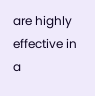are highly effective in a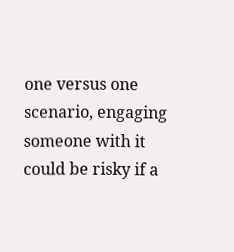one versus one scenario, engaging someone with it could be risky if a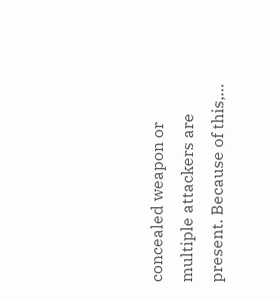concealed weapon or multiple attackers are present. Because of this,…